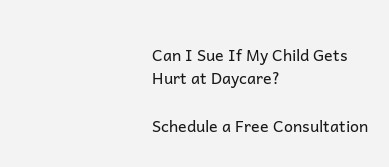Can I Sue If My Child Gets Hurt at Daycare?

Schedule a Free Consultation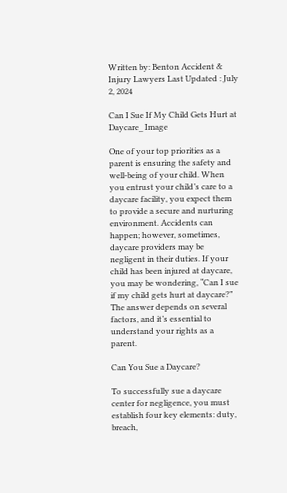Written by: Benton Accident & Injury Lawyers Last Updated : July 2, 2024

Can I Sue If My Child Gets Hurt at Daycare_ Image

One of your top priorities as a parent is ensuring the safety and well-being of your child. When you entrust your child’s care to a daycare facility, you expect them to provide a secure and nurturing environment. Accidents can happen; however, sometimes, daycare providers may be negligent in their duties. If your child has been injured at daycare, you may be wondering, “Can I sue if my child gets hurt at daycare?” The answer depends on several factors, and it’s essential to understand your rights as a parent.

Can You Sue a Daycare?

To successfully sue a daycare center for negligence, you must establish four key elements: duty, breach,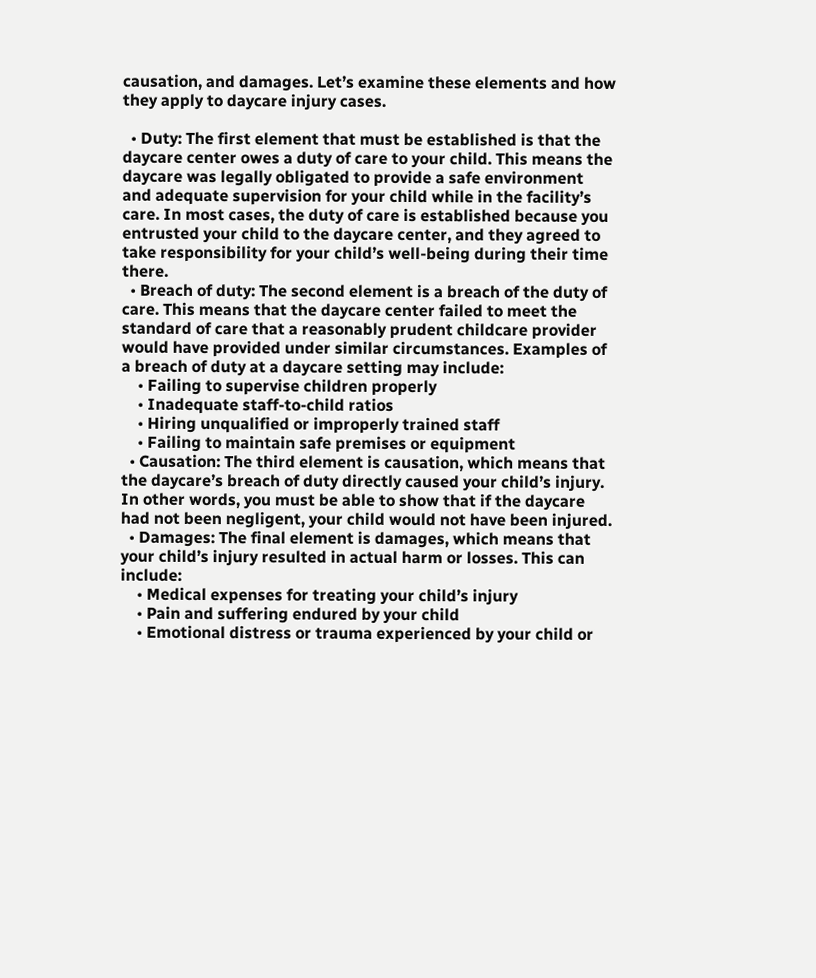causation, and damages. Let’s examine these elements and how they apply to daycare injury cases.

  • Duty: The first element that must be established is that the daycare center owes a duty of care to your child. This means the daycare was legally obligated to provide a safe environment and adequate supervision for your child while in the facility’s care. In most cases, the duty of care is established because you entrusted your child to the daycare center, and they agreed to take responsibility for your child’s well-being during their time there.
  • Breach of duty: The second element is a breach of the duty of care. This means that the daycare center failed to meet the standard of care that a reasonably prudent childcare provider would have provided under similar circumstances. Examples of a breach of duty at a daycare setting may include:
    • Failing to supervise children properly
    • Inadequate staff-to-child ratios
    • Hiring unqualified or improperly trained staff
    • Failing to maintain safe premises or equipment
  • Causation: The third element is causation, which means that the daycare’s breach of duty directly caused your child’s injury. In other words, you must be able to show that if the daycare had not been negligent, your child would not have been injured.
  • Damages: The final element is damages, which means that your child’s injury resulted in actual harm or losses. This can include:
    • Medical expenses for treating your child’s injury
    • Pain and suffering endured by your child
    • Emotional distress or trauma experienced by your child or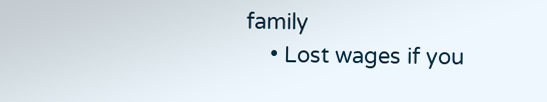family
    • Lost wages if you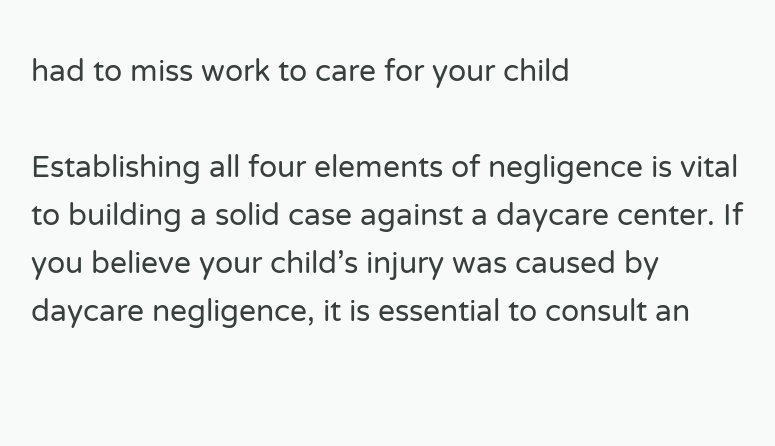had to miss work to care for your child

Establishing all four elements of negligence is vital to building a solid case against a daycare center. If you believe your child’s injury was caused by daycare negligence, it is essential to consult an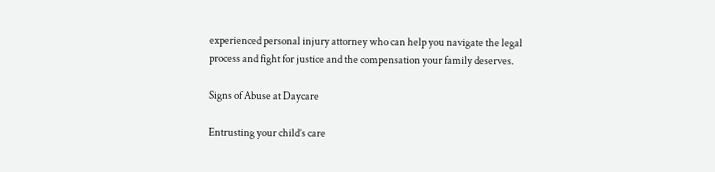experienced personal injury attorney who can help you navigate the legal process and fight for justice and the compensation your family deserves.

Signs of Abuse at Daycare

Entrusting your child’s care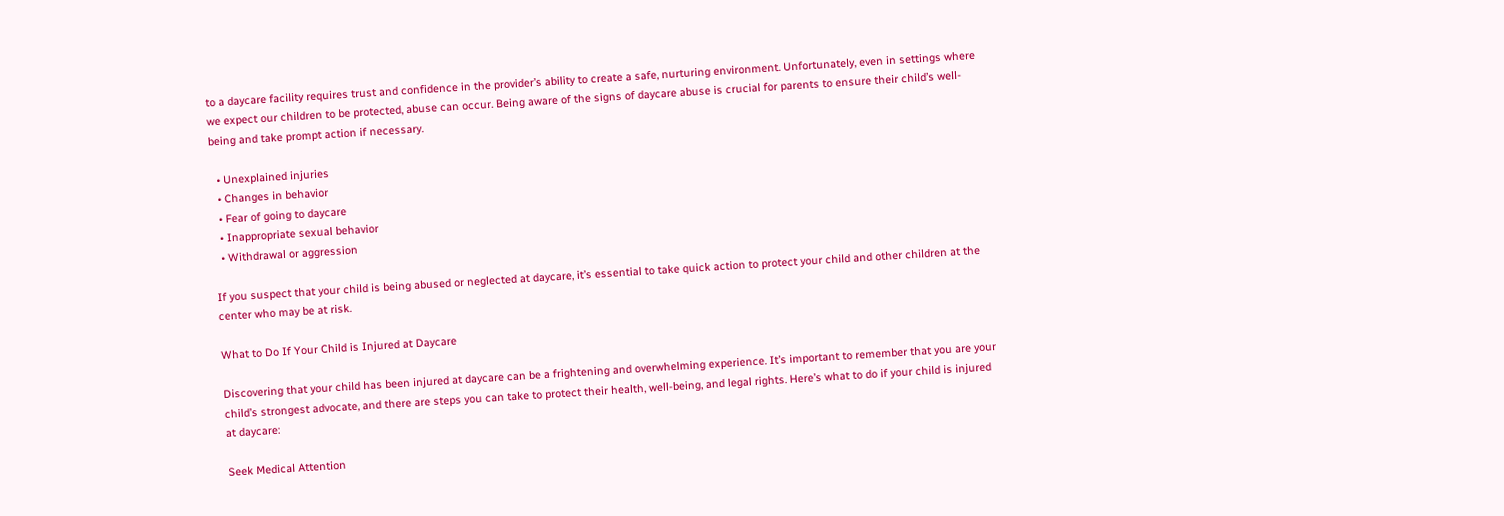to a daycare facility requires trust and confidence in the provider’s ability to create a safe, nurturing environment. Unfortunately, even in settings where we expect our children to be protected, abuse can occur. Being aware of the signs of daycare abuse is crucial for parents to ensure their child’s well-being and take prompt action if necessary.

  • Unexplained injuries
  • Changes in behavior
  • Fear of going to daycare
  • Inappropriate sexual behavior
  • Withdrawal or aggression

If you suspect that your child is being abused or neglected at daycare, it’s essential to take quick action to protect your child and other children at the center who may be at risk.

What to Do If Your Child is Injured at Daycare

Discovering that your child has been injured at daycare can be a frightening and overwhelming experience. It’s important to remember that you are your child’s strongest advocate, and there are steps you can take to protect their health, well-being, and legal rights. Here’s what to do if your child is injured at daycare:

Seek Medical Attention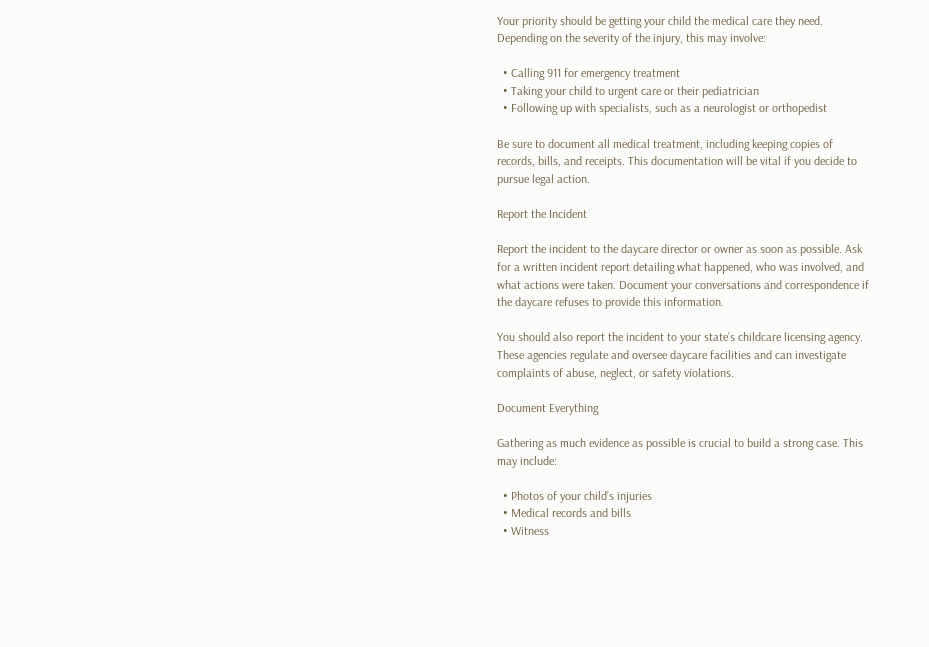Your priority should be getting your child the medical care they need. Depending on the severity of the injury, this may involve:

  • Calling 911 for emergency treatment
  • Taking your child to urgent care or their pediatrician
  • Following up with specialists, such as a neurologist or orthopedist

Be sure to document all medical treatment, including keeping copies of records, bills, and receipts. This documentation will be vital if you decide to pursue legal action.

Report the Incident

Report the incident to the daycare director or owner as soon as possible. Ask for a written incident report detailing what happened, who was involved, and what actions were taken. Document your conversations and correspondence if the daycare refuses to provide this information.

You should also report the incident to your state’s childcare licensing agency. These agencies regulate and oversee daycare facilities and can investigate complaints of abuse, neglect, or safety violations.

Document Everything

Gathering as much evidence as possible is crucial to build a strong case. This may include:

  • Photos of your child’s injuries
  • Medical records and bills
  • Witness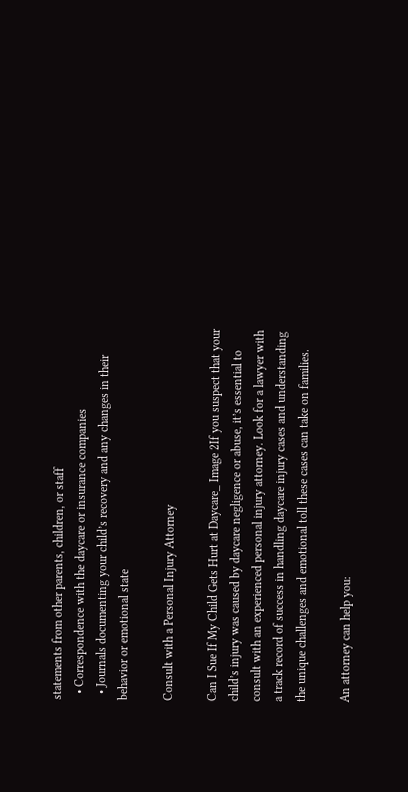statements from other parents, children, or staff
  • Correspondence with the daycare or insurance companies
  • Journals documenting your child’s recovery and any changes in their behavior or emotional state

Consult with a Personal Injury Attorney

Can I Sue If My Child Gets Hurt at Daycare_ Image 2If you suspect that your child’s injury was caused by daycare negligence or abuse, it’s essential to consult with an experienced personal injury attorney. Look for a lawyer with a track record of success in handling daycare injury cases and understanding the unique challenges and emotional toll these cases can take on families.

An attorney can help you: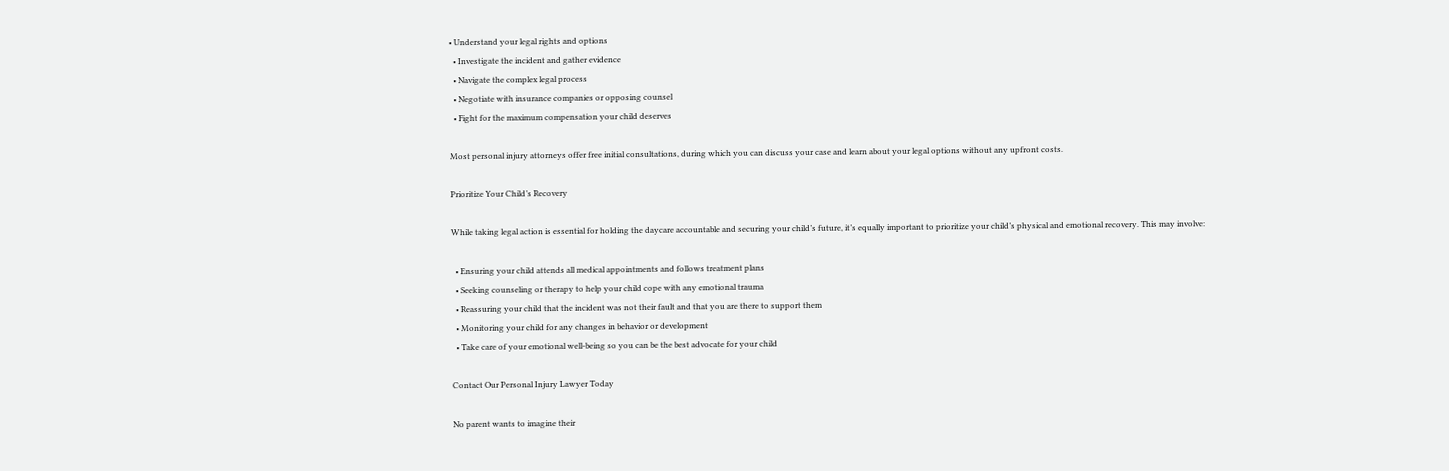• Understand your legal rights and options
  • Investigate the incident and gather evidence
  • Navigate the complex legal process
  • Negotiate with insurance companies or opposing counsel
  • Fight for the maximum compensation your child deserves

Most personal injury attorneys offer free initial consultations, during which you can discuss your case and learn about your legal options without any upfront costs.

Prioritize Your Child’s Recovery

While taking legal action is essential for holding the daycare accountable and securing your child’s future, it’s equally important to prioritize your child’s physical and emotional recovery. This may involve:

  • Ensuring your child attends all medical appointments and follows treatment plans
  • Seeking counseling or therapy to help your child cope with any emotional trauma
  • Reassuring your child that the incident was not their fault and that you are there to support them
  • Monitoring your child for any changes in behavior or development
  • Take care of your emotional well-being so you can be the best advocate for your child

Contact Our Personal Injury Lawyer Today

No parent wants to imagine their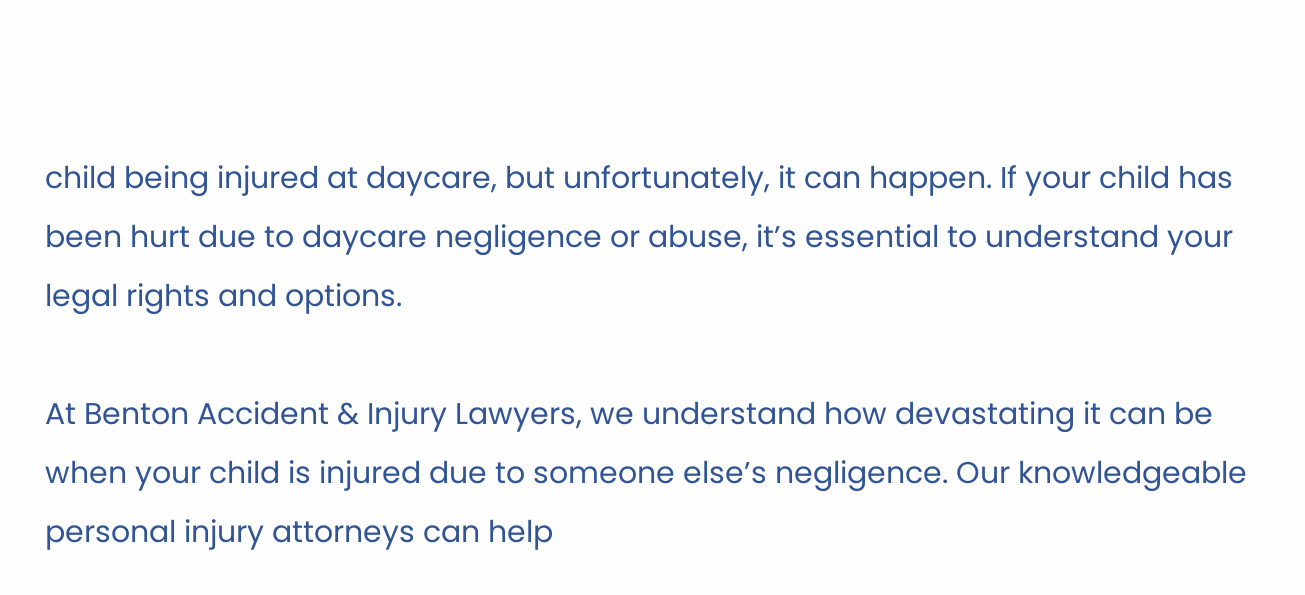child being injured at daycare, but unfortunately, it can happen. If your child has been hurt due to daycare negligence or abuse, it’s essential to understand your legal rights and options.

At Benton Accident & Injury Lawyers, we understand how devastating it can be when your child is injured due to someone else’s negligence. Our knowledgeable personal injury attorneys can help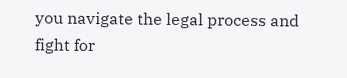you navigate the legal process and fight for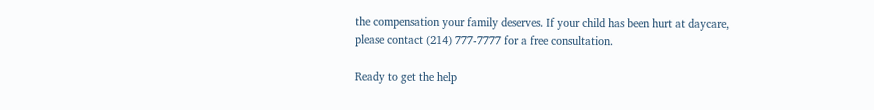the compensation your family deserves. If your child has been hurt at daycare, please contact (214) 777-7777 for a free consultation.

Ready to get the help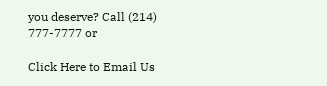you deserve? Call (214) 777-7777 or

Click Here to Email Us